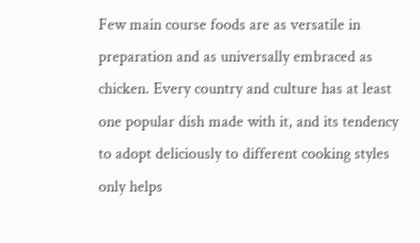Few main course foods are as versatile in preparation and as universally embraced as chicken. Every country and culture has at least one popular dish made with it, and its tendency to adopt deliciously to different cooking styles only helps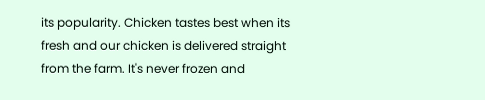its popularity. Chicken tastes best when its fresh and our chicken is delivered straight from the farm. It's never frozen and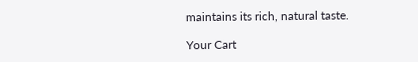maintains its rich, natural taste.

Your Cart